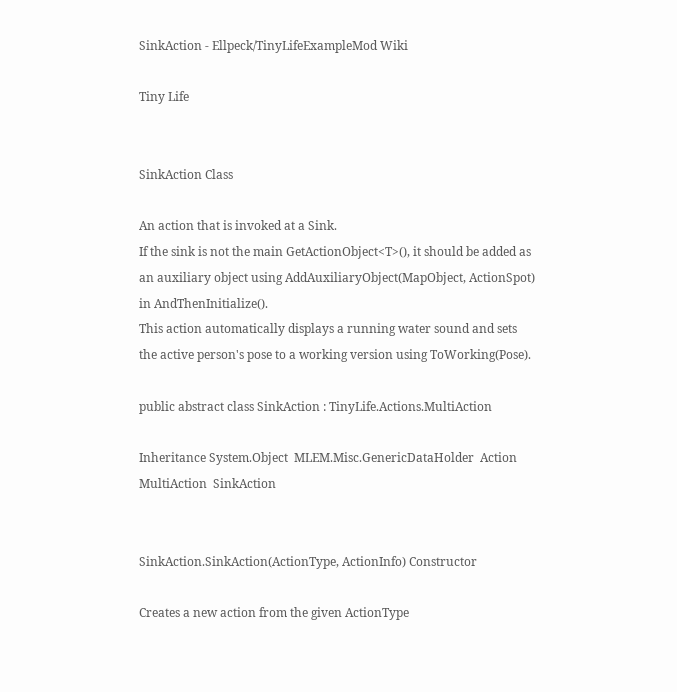SinkAction - Ellpeck/TinyLifeExampleMod Wiki

Tiny Life


SinkAction Class

An action that is invoked at a Sink.
If the sink is not the main GetActionObject<T>(), it should be added as an auxiliary object using AddAuxiliaryObject(MapObject, ActionSpot) in AndThenInitialize().
This action automatically displays a running water sound and sets the active person's pose to a working version using ToWorking(Pose).

public abstract class SinkAction : TinyLife.Actions.MultiAction

Inheritance System.Object  MLEM.Misc.GenericDataHolder  Action  MultiAction  SinkAction


SinkAction.SinkAction(ActionType, ActionInfo) Constructor

Creates a new action from the given ActionType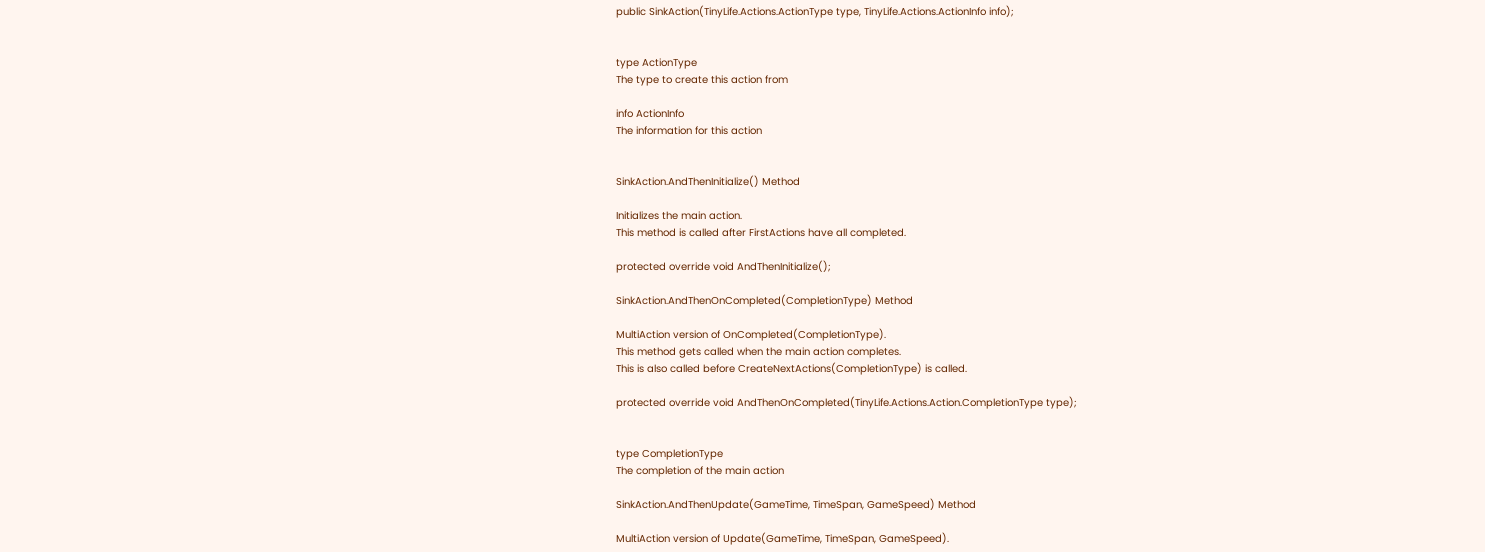public SinkAction(TinyLife.Actions.ActionType type, TinyLife.Actions.ActionInfo info);


type ActionType
The type to create this action from

info ActionInfo
The information for this action


SinkAction.AndThenInitialize() Method

Initializes the main action.
This method is called after FirstActions have all completed.

protected override void AndThenInitialize();

SinkAction.AndThenOnCompleted(CompletionType) Method

MultiAction version of OnCompleted(CompletionType).
This method gets called when the main action completes.
This is also called before CreateNextActions(CompletionType) is called.

protected override void AndThenOnCompleted(TinyLife.Actions.Action.CompletionType type);


type CompletionType
The completion of the main action

SinkAction.AndThenUpdate(GameTime, TimeSpan, GameSpeed) Method

MultiAction version of Update(GameTime, TimeSpan, GameSpeed).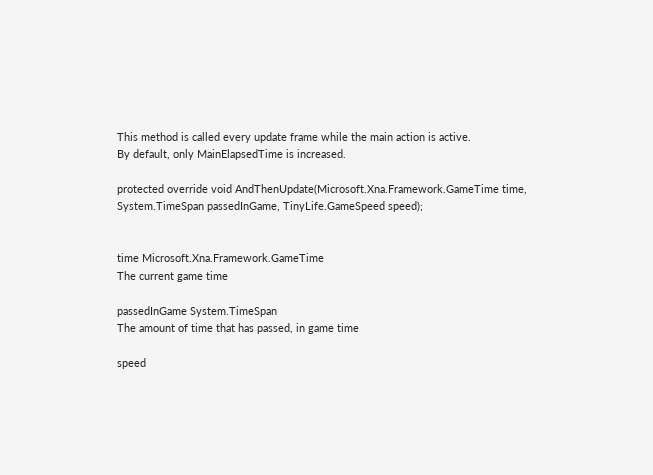This method is called every update frame while the main action is active.
By default, only MainElapsedTime is increased.

protected override void AndThenUpdate(Microsoft.Xna.Framework.GameTime time, System.TimeSpan passedInGame, TinyLife.GameSpeed speed);


time Microsoft.Xna.Framework.GameTime
The current game time

passedInGame System.TimeSpan
The amount of time that has passed, in game time

speed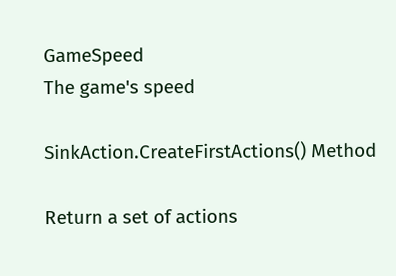GameSpeed
The game's speed

SinkAction.CreateFirstActions() Method

Return a set of actions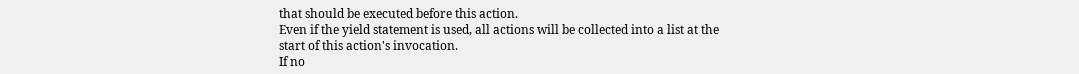that should be executed before this action.
Even if the yield statement is used, all actions will be collected into a list at the start of this action's invocation.
If no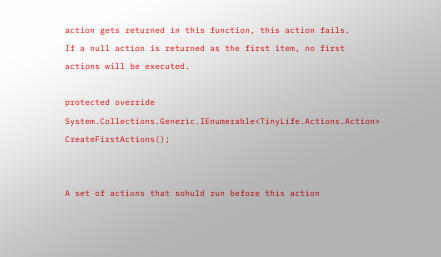action gets returned in this function, this action fails.
If a null action is returned as the first item, no first actions will be executed.

protected override System.Collections.Generic.IEnumerable<TinyLife.Actions.Action> CreateFirstActions();


A set of actions that sohuld run before this action